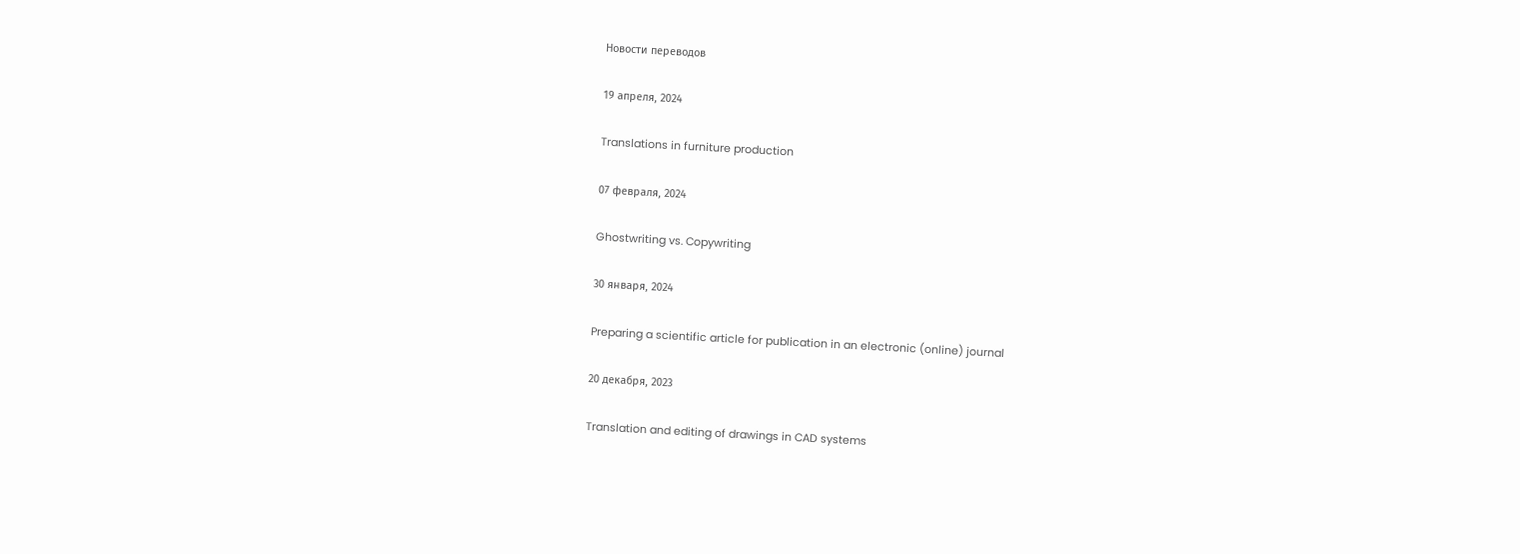Новости переводов

19 апреля, 2024

Translations in furniture production

07 февраля, 2024

Ghostwriting vs. Copywriting

30 января, 2024

Preparing a scientific article for publication in an electronic (online) journal

20 декабря, 2023

Translation and editing of drawings in CAD systems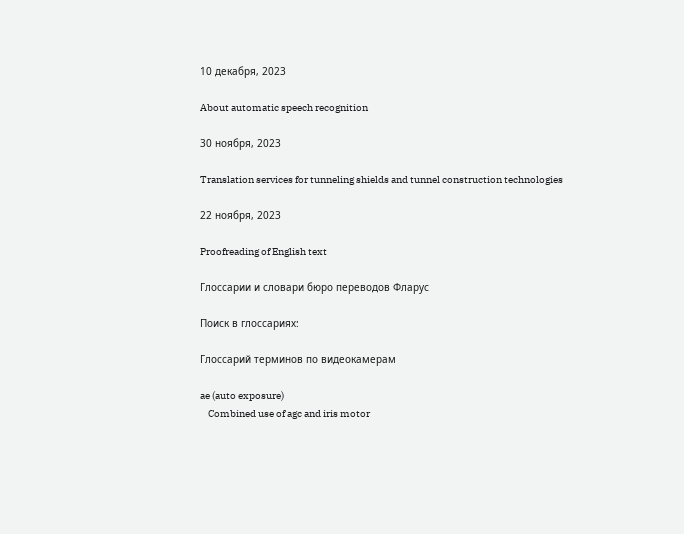10 декабря, 2023

About automatic speech recognition

30 ноября, 2023

Translation services for tunneling shields and tunnel construction technologies

22 ноября, 2023

Proofreading of English text

Глоссарии и словари бюро переводов Фларус

Поиск в глоссариях:

Глоссарий терминов по видеокамерам

ae (auto exposure)
    Combined use of agc and iris motor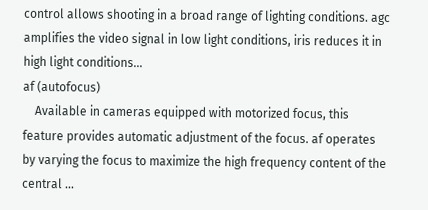control allows shooting in a broad range of lighting conditions. agc amplifies the video signal in low light conditions, iris reduces it in high light conditions...
af (autofocus)
    Available in cameras equipped with motorized focus, this feature provides automatic adjustment of the focus. af operates by varying the focus to maximize the high frequency content of the central ...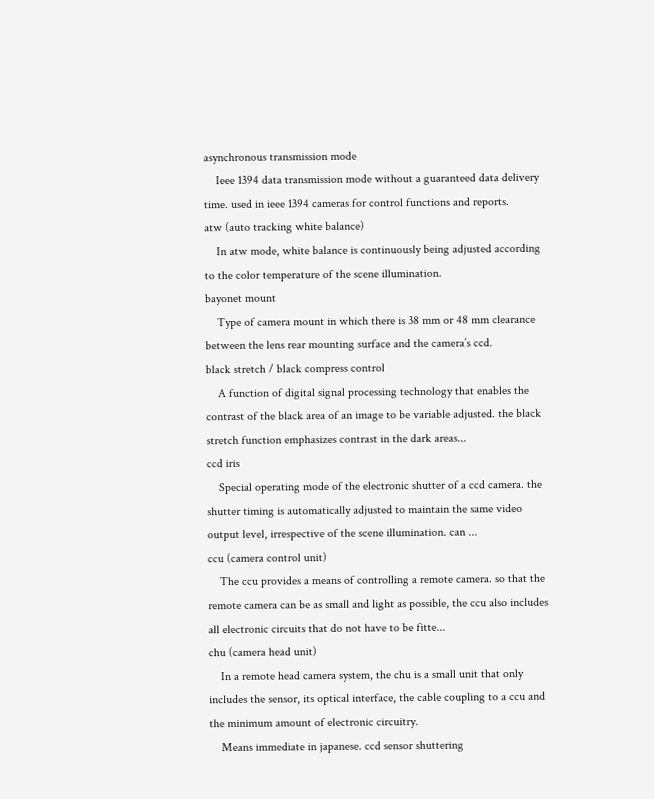asynchronous transmission mode
    Ieee 1394 data transmission mode without a guaranteed data delivery time. used in ieee 1394 cameras for control functions and reports.
atw (auto tracking white balance)
    In atw mode, white balance is continuously being adjusted according to the color temperature of the scene illumination.
bayonet mount
    Type of camera mount in which there is 38 mm or 48 mm clearance between the lens rear mounting surface and the camera’s ccd.
black stretch / black compress control
    A function of digital signal processing technology that enables the contrast of the black area of an image to be variable adjusted. the black stretch function emphasizes contrast in the dark areas...
ccd iris
    Special operating mode of the electronic shutter of a ccd camera. the shutter timing is automatically adjusted to maintain the same video output level, irrespective of the scene illumination. can ...
ccu (camera control unit)
    The ccu provides a means of controlling a remote camera. so that the remote camera can be as small and light as possible, the ccu also includes all electronic circuits that do not have to be fitte...
chu (camera head unit)
    In a remote head camera system, the chu is a small unit that only includes the sensor, its optical interface, the cable coupling to a ccu and the minimum amount of electronic circuitry.
    Means immediate in japanese. ccd sensor shuttering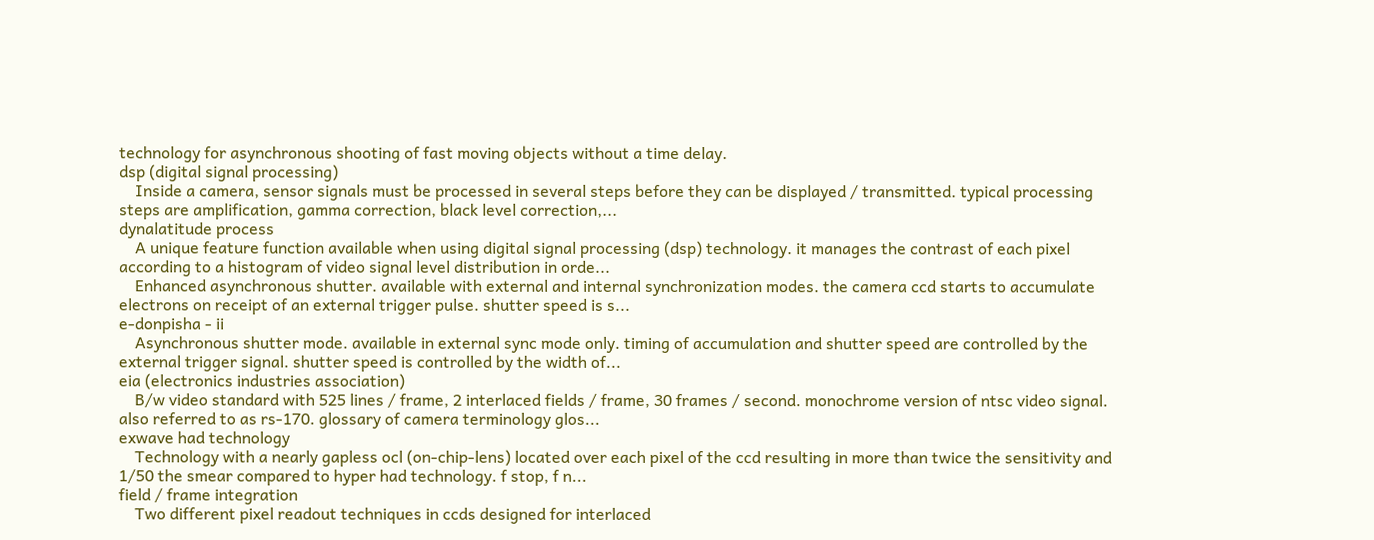technology for asynchronous shooting of fast moving objects without a time delay.
dsp (digital signal processing)
    Inside a camera, sensor signals must be processed in several steps before they can be displayed / transmitted. typical processing steps are amplification, gamma correction, black level correction,...
dynalatitude process
    A unique feature function available when using digital signal processing (dsp) technology. it manages the contrast of each pixel according to a histogram of video signal level distribution in orde...
    Enhanced asynchronous shutter. available with external and internal synchronization modes. the camera ccd starts to accumulate electrons on receipt of an external trigger pulse. shutter speed is s...
e-donpisha - ii
    Asynchronous shutter mode. available in external sync mode only. timing of accumulation and shutter speed are controlled by the external trigger signal. shutter speed is controlled by the width of...
eia (electronics industries association)
    B/w video standard with 525 lines / frame, 2 interlaced fields / frame, 30 frames / second. monochrome version of ntsc video signal. also referred to as rs-170. glossary of camera terminology glos...
exwave had technology
    Technology with a nearly gapless ocl (on-chip-lens) located over each pixel of the ccd resulting in more than twice the sensitivity and 1/50 the smear compared to hyper had technology. f stop, f n...
field / frame integration
    Two different pixel readout techniques in ccds designed for interlaced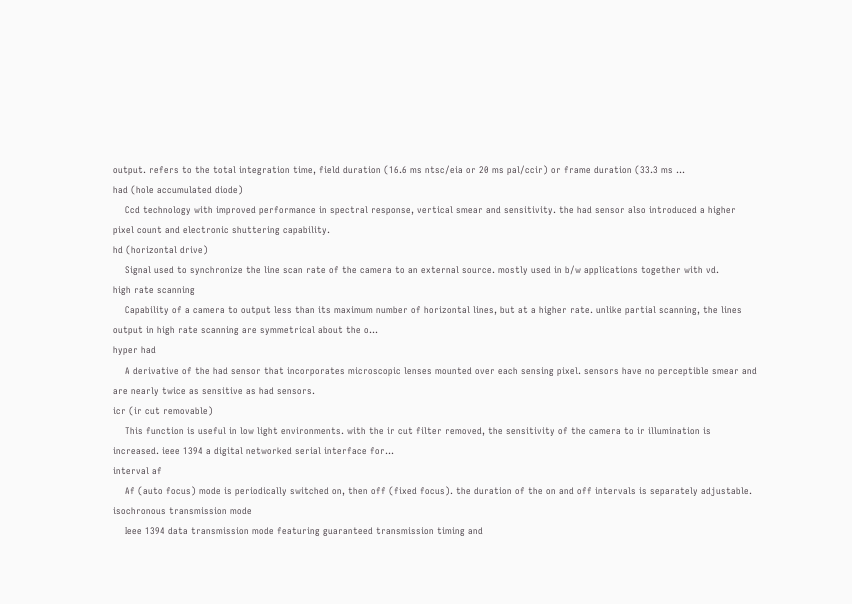output. refers to the total integration time, field duration (16.6 ms ntsc/eia or 20 ms pal/ccir) or frame duration (33.3 ms ...
had (hole accumulated diode)
    Ccd technology with improved performance in spectral response, vertical smear and sensitivity. the had sensor also introduced a higher pixel count and electronic shuttering capability.
hd (horizontal drive)
    Signal used to synchronize the line scan rate of the camera to an external source. mostly used in b/w applications together with vd.
high rate scanning
    Capability of a camera to output less than its maximum number of horizontal lines, but at a higher rate. unlike partial scanning, the lines output in high rate scanning are symmetrical about the o...
hyper had
    A derivative of the had sensor that incorporates microscopic lenses mounted over each sensing pixel. sensors have no perceptible smear and are nearly twice as sensitive as had sensors.
icr (ir cut removable)
    This function is useful in low light environments. with the ir cut filter removed, the sensitivity of the camera to ir illumination is increased. ieee 1394 a digital networked serial interface for...
interval af
    Af (auto focus) mode is periodically switched on, then off (fixed focus). the duration of the on and off intervals is separately adjustable.
isochronous transmission mode
    Ieee 1394 data transmission mode featuring guaranteed transmission timing and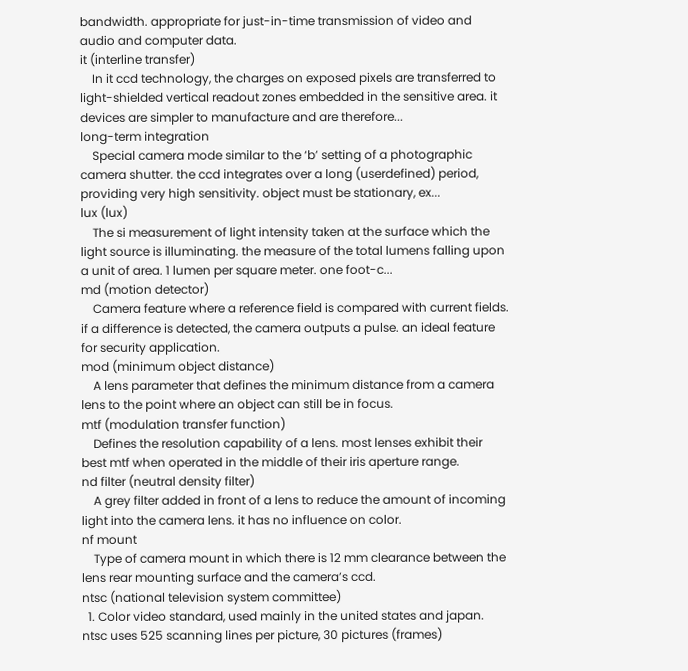bandwidth. appropriate for just-in-time transmission of video and audio and computer data.
it (interline transfer)
    In it ccd technology, the charges on exposed pixels are transferred to light-shielded vertical readout zones embedded in the sensitive area. it devices are simpler to manufacture and are therefore...
long-term integration
    Special camera mode similar to the ‘b’ setting of a photographic camera shutter. the ccd integrates over a long (userdefined) period, providing very high sensitivity. object must be stationary, ex...
lux (lux)
    The si measurement of light intensity taken at the surface which the light source is illuminating. the measure of the total lumens falling upon a unit of area. 1 lumen per square meter. one foot-c...
md (motion detector)
    Camera feature where a reference field is compared with current fields. if a difference is detected, the camera outputs a pulse. an ideal feature for security application.
mod (minimum object distance)
    A lens parameter that defines the minimum distance from a camera lens to the point where an object can still be in focus.
mtf (modulation transfer function)
    Defines the resolution capability of a lens. most lenses exhibit their best mtf when operated in the middle of their iris aperture range.
nd filter (neutral density filter)
    A grey filter added in front of a lens to reduce the amount of incoming light into the camera lens. it has no influence on color.
nf mount
    Type of camera mount in which there is 12 mm clearance between the lens rear mounting surface and the camera’s ccd.
ntsc (national television system committee)
  1. Color video standard, used mainly in the united states and japan. ntsc uses 525 scanning lines per picture, 30 pictures (frames)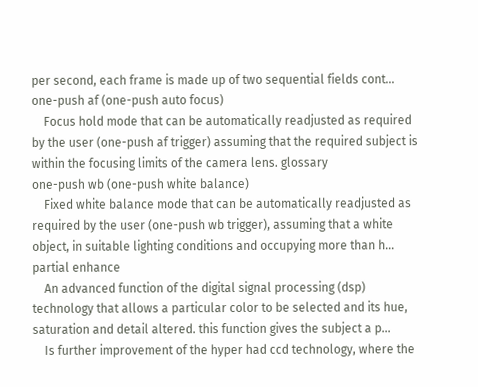per second, each frame is made up of two sequential fields cont...
one-push af (one-push auto focus)
    Focus hold mode that can be automatically readjusted as required by the user (one-push af trigger) assuming that the required subject is within the focusing limits of the camera lens. glossary
one-push wb (one-push white balance)
    Fixed white balance mode that can be automatically readjusted as required by the user (one-push wb trigger), assuming that a white object, in suitable lighting conditions and occupying more than h...
partial enhance
    An advanced function of the digital signal processing (dsp) technology that allows a particular color to be selected and its hue, saturation and detail altered. this function gives the subject a p...
    Is further improvement of the hyper had ccd technology, where the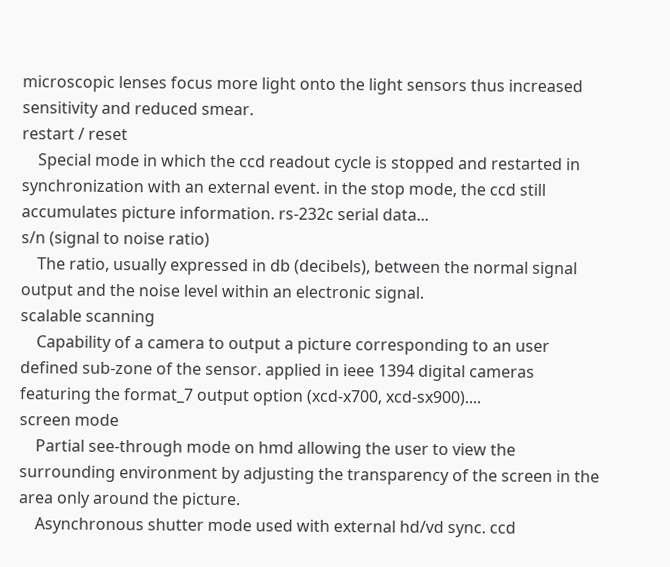microscopic lenses focus more light onto the light sensors thus increased sensitivity and reduced smear.
restart / reset
    Special mode in which the ccd readout cycle is stopped and restarted in synchronization with an external event. in the stop mode, the ccd still accumulates picture information. rs-232c serial data...
s/n (signal to noise ratio)
    The ratio, usually expressed in db (decibels), between the normal signal output and the noise level within an electronic signal.
scalable scanning
    Capability of a camera to output a picture corresponding to an user defined sub-zone of the sensor. applied in ieee 1394 digital cameras featuring the format_7 output option (xcd-x700, xcd-sx900)....
screen mode
    Partial see-through mode on hmd allowing the user to view the surrounding environment by adjusting the transparency of the screen in the area only around the picture.
    Asynchronous shutter mode used with external hd/vd sync. ccd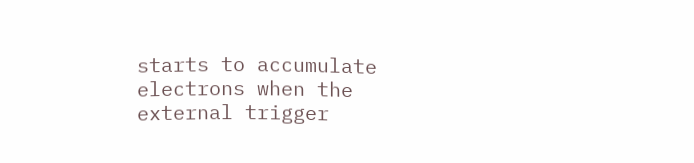starts to accumulate electrons when the external trigger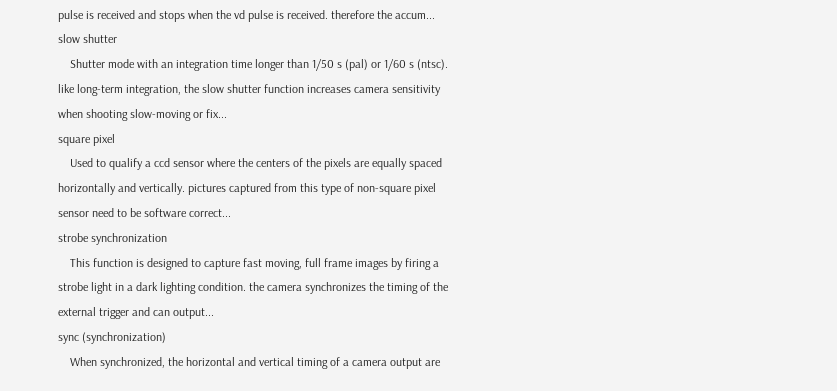pulse is received and stops when the vd pulse is received. therefore the accum...
slow shutter
    Shutter mode with an integration time longer than 1/50 s (pal) or 1/60 s (ntsc). like long-term integration, the slow shutter function increases camera sensitivity when shooting slow-moving or fix...
square pixel
    Used to qualify a ccd sensor where the centers of the pixels are equally spaced horizontally and vertically. pictures captured from this type of non-square pixel sensor need to be software correct...
strobe synchronization
    This function is designed to capture fast moving, full frame images by firing a strobe light in a dark lighting condition. the camera synchronizes the timing of the external trigger and can output...
sync (synchronization)
    When synchronized, the horizontal and vertical timing of a camera output are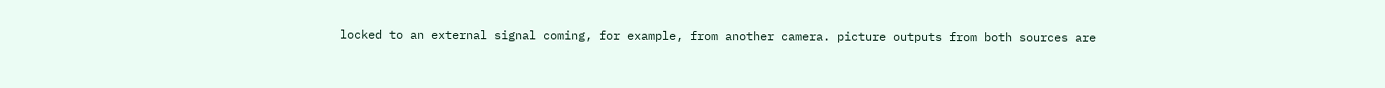locked to an external signal coming, for example, from another camera. picture outputs from both sources are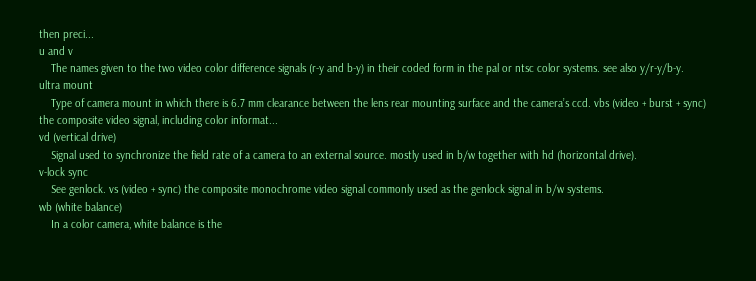then preci...
u and v
    The names given to the two video color difference signals (r-y and b-y) in their coded form in the pal or ntsc color systems. see also y/r-y/b-y.
ultra mount
    Type of camera mount in which there is 6.7 mm clearance between the lens rear mounting surface and the camera’s ccd. vbs (video + burst + sync) the composite video signal, including color informat...
vd (vertical drive)
    Signal used to synchronize the field rate of a camera to an external source. mostly used in b/w together with hd (horizontal drive).
v-lock sync
    See genlock. vs (video + sync) the composite monochrome video signal commonly used as the genlock signal in b/w systems.
wb (white balance)
    In a color camera, white balance is the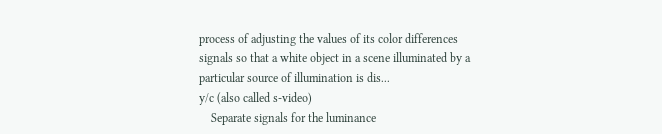process of adjusting the values of its color differences signals so that a white object in a scene illuminated by a particular source of illumination is dis...
y/c (also called s-video)
    Separate signals for the luminance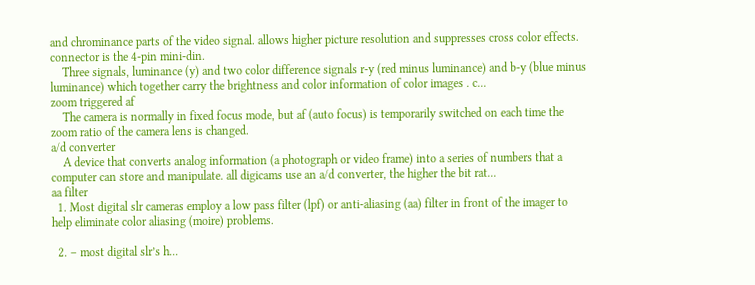and chrominance parts of the video signal. allows higher picture resolution and suppresses cross color effects. connector is the 4-pin mini-din.
    Three signals, luminance (y) and two color difference signals r-y (red minus luminance) and b-y (blue minus luminance) which together carry the brightness and color information of color images . c...
zoom triggered af
    The camera is normally in fixed focus mode, but af (auto focus) is temporarily switched on each time the zoom ratio of the camera lens is changed.
a/d converter
    A device that converts analog information (a photograph or video frame) into a series of numbers that a computer can store and manipulate. all digicams use an a/d converter, the higher the bit rat...
aa filter
  1. Most digital slr cameras employ a low pass filter (lpf) or anti-aliasing (aa) filter in front of the imager to help eliminate color aliasing (moire) problems.

  2. – most digital slr’s h...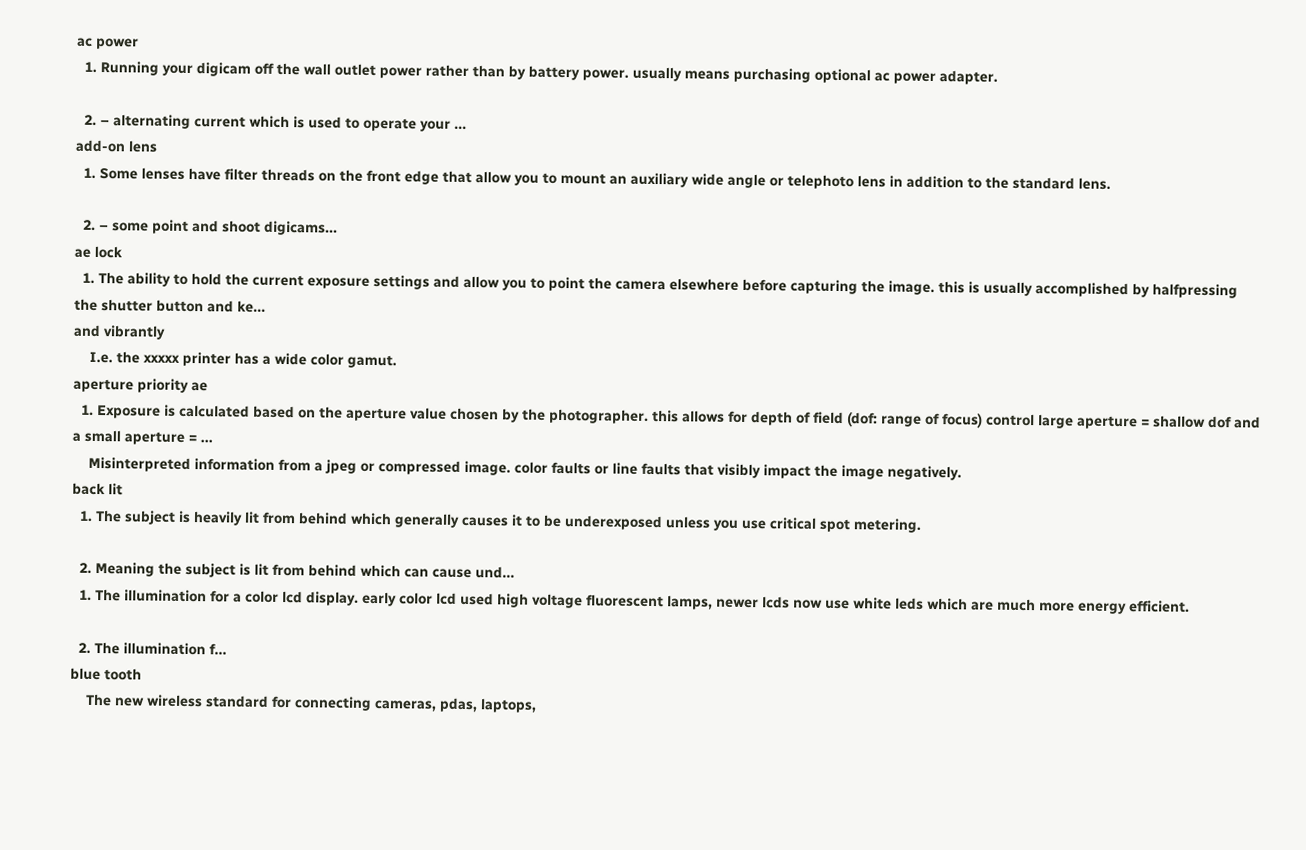ac power
  1. Running your digicam off the wall outlet power rather than by battery power. usually means purchasing optional ac power adapter.

  2. – alternating current which is used to operate your ...
add-on lens
  1. Some lenses have filter threads on the front edge that allow you to mount an auxiliary wide angle or telephoto lens in addition to the standard lens.

  2. – some point and shoot digicams...
ae lock
  1. The ability to hold the current exposure settings and allow you to point the camera elsewhere before capturing the image. this is usually accomplished by halfpressing the shutter button and ke...
and vibrantly
    I.e. the xxxxx printer has a wide color gamut.
aperture priority ae
  1. Exposure is calculated based on the aperture value chosen by the photographer. this allows for depth of field (dof: range of focus) control large aperture = shallow dof and a small aperture = ...
    Misinterpreted information from a jpeg or compressed image. color faults or line faults that visibly impact the image negatively.
back lit
  1. The subject is heavily lit from behind which generally causes it to be underexposed unless you use critical spot metering.

  2. Meaning the subject is lit from behind which can cause und...
  1. The illumination for a color lcd display. early color lcd used high voltage fluorescent lamps, newer lcds now use white leds which are much more energy efficient.

  2. The illumination f...
blue tooth
    The new wireless standard for connecting cameras, pdas, laptops,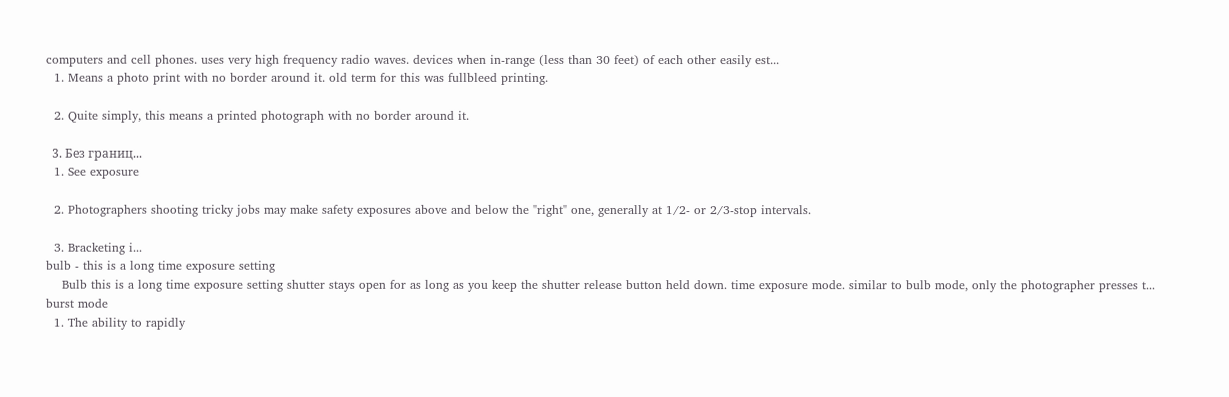computers and cell phones. uses very high frequency radio waves. devices when in-range (less than 30 feet) of each other easily est...
  1. Means a photo print with no border around it. old term for this was fullbleed printing.

  2. Quite simply, this means a printed photograph with no border around it.

  3. Без границ...
  1. See exposure

  2. Photographers shooting tricky jobs may make safety exposures above and below the "right" one, generally at 1/2- or 2/3-stop intervals.

  3. Bracketing i...
bulb - this is a long time exposure setting
    Bulb this is a long time exposure setting shutter stays open for as long as you keep the shutter release button held down. time exposure mode. similar to bulb mode, only the photographer presses t...
burst mode
  1. The ability to rapidly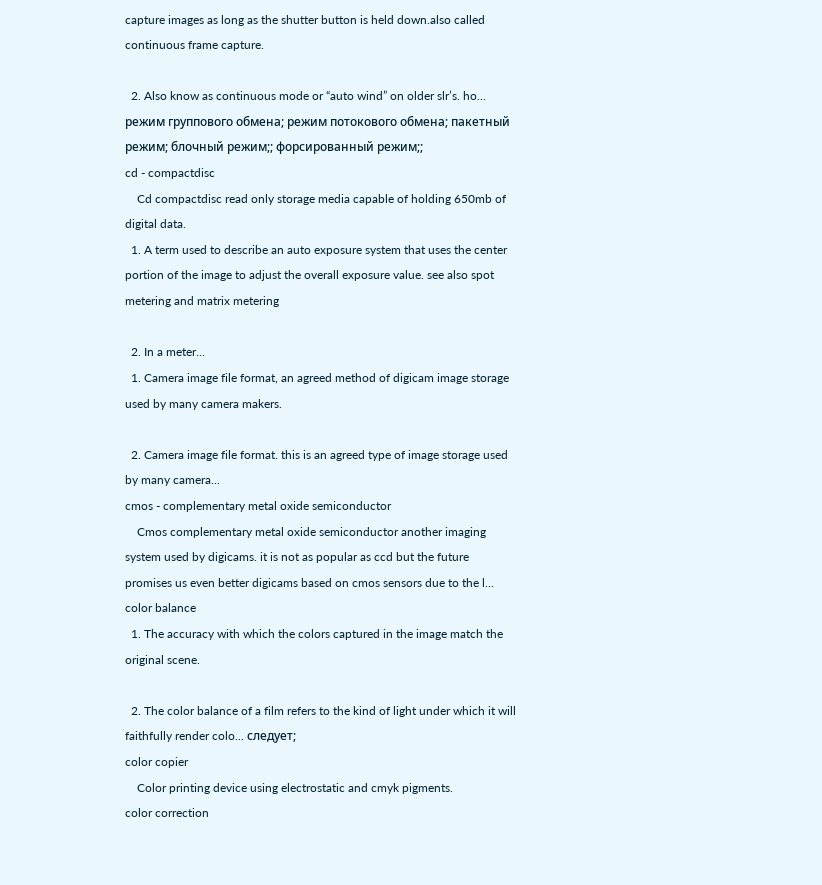capture images as long as the shutter button is held down.also called continuous frame capture.

  2. Also know as continuous mode or “auto wind” on older slr’s. ho... режим группового обмена; режим потокового обмена; пакетный режим; блочный режим;; форсированный режим;;
cd - compactdisc
    Cd compactdisc read only storage media capable of holding 650mb of digital data.
  1. A term used to describe an auto exposure system that uses the center portion of the image to adjust the overall exposure value. see also spot metering and matrix metering

  2. In a meter...
  1. Camera image file format, an agreed method of digicam image storage used by many camera makers.

  2. Camera image file format. this is an agreed type of image storage used by many camera...
cmos - complementary metal oxide semiconductor
    Cmos complementary metal oxide semiconductor another imaging system used by digicams. it is not as popular as ccd but the future promises us even better digicams based on cmos sensors due to the l...
color balance
  1. The accuracy with which the colors captured in the image match the original scene.

  2. The color balance of a film refers to the kind of light under which it will faithfully render colo... следует;
color copier
    Color printing device using electrostatic and cmyk pigments.
color correction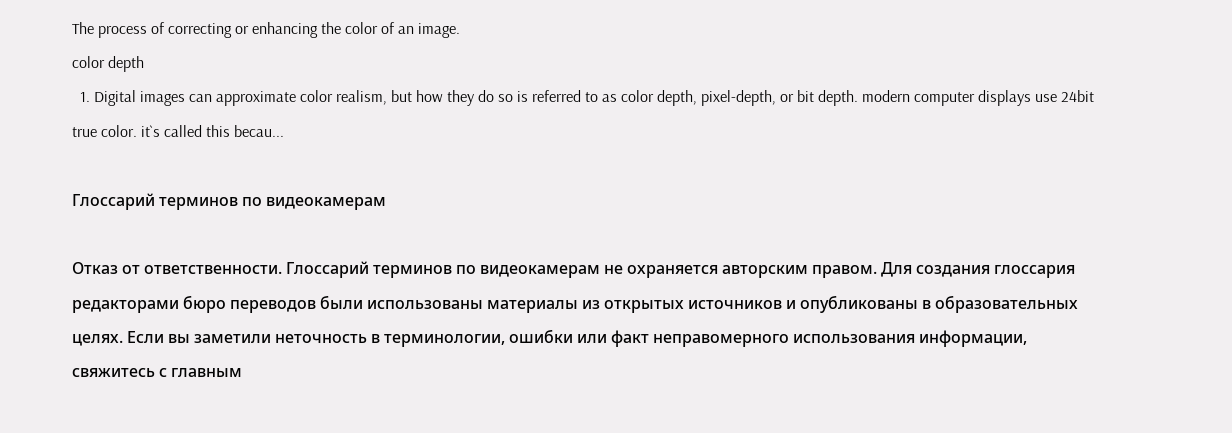The process of correcting or enhancing the color of an image.
color depth
  1. Digital images can approximate color realism, but how they do so is referred to as color depth, pixel-depth, or bit depth. modern computer displays use 24bit true color. it`s called this becau...

Глоссарий терминов по видеокамерам

Отказ от ответственности. Глоссарий терминов по видеокамерам не охраняется авторским правом. Для создания глоссария редакторами бюро переводов были использованы материалы из открытых источников и опубликованы в образовательных целях. Если вы заметили неточность в терминологии, ошибки или факт неправомерного использования информации, свяжитесь с главным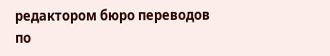редактором бюро переводов по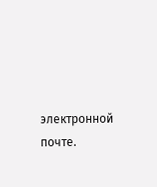электронной почте.